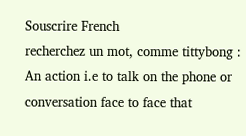Souscrire French
recherchez un mot, comme tittybong :
An action i.e to talk on the phone or conversation face to face that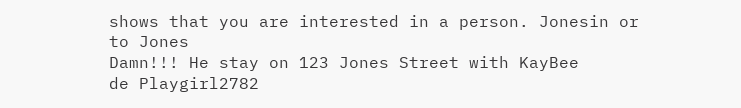shows that you are interested in a person. Jonesin or to Jones
Damn!!! He stay on 123 Jones Street with KayBee
de Playgirl2782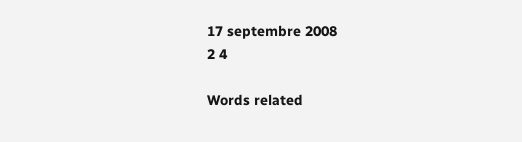17 septembre 2008
2 4

Words related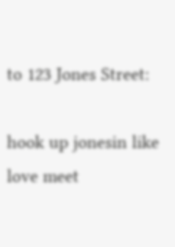to 123 Jones Street:

hook up jonesin like love meet